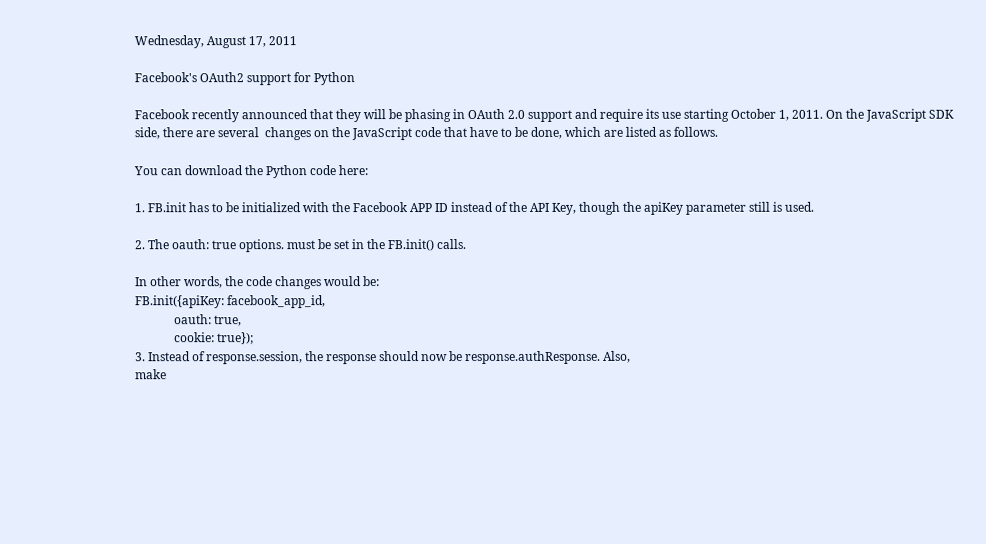Wednesday, August 17, 2011

Facebook's OAuth2 support for Python

Facebook recently announced that they will be phasing in OAuth 2.0 support and require its use starting October 1, 2011. On the JavaScript SDK side, there are several  changes on the JavaScript code that have to be done, which are listed as follows.

You can download the Python code here:

1. FB.init has to be initialized with the Facebook APP ID instead of the API Key, though the apiKey parameter still is used.

2. The oauth: true options. must be set in the FB.init() calls.

In other words, the code changes would be:
FB.init({apiKey: facebook_app_id,
             oauth: true,
             cookie: true});
3. Instead of response.session, the response should now be response.authResponse. Also,
make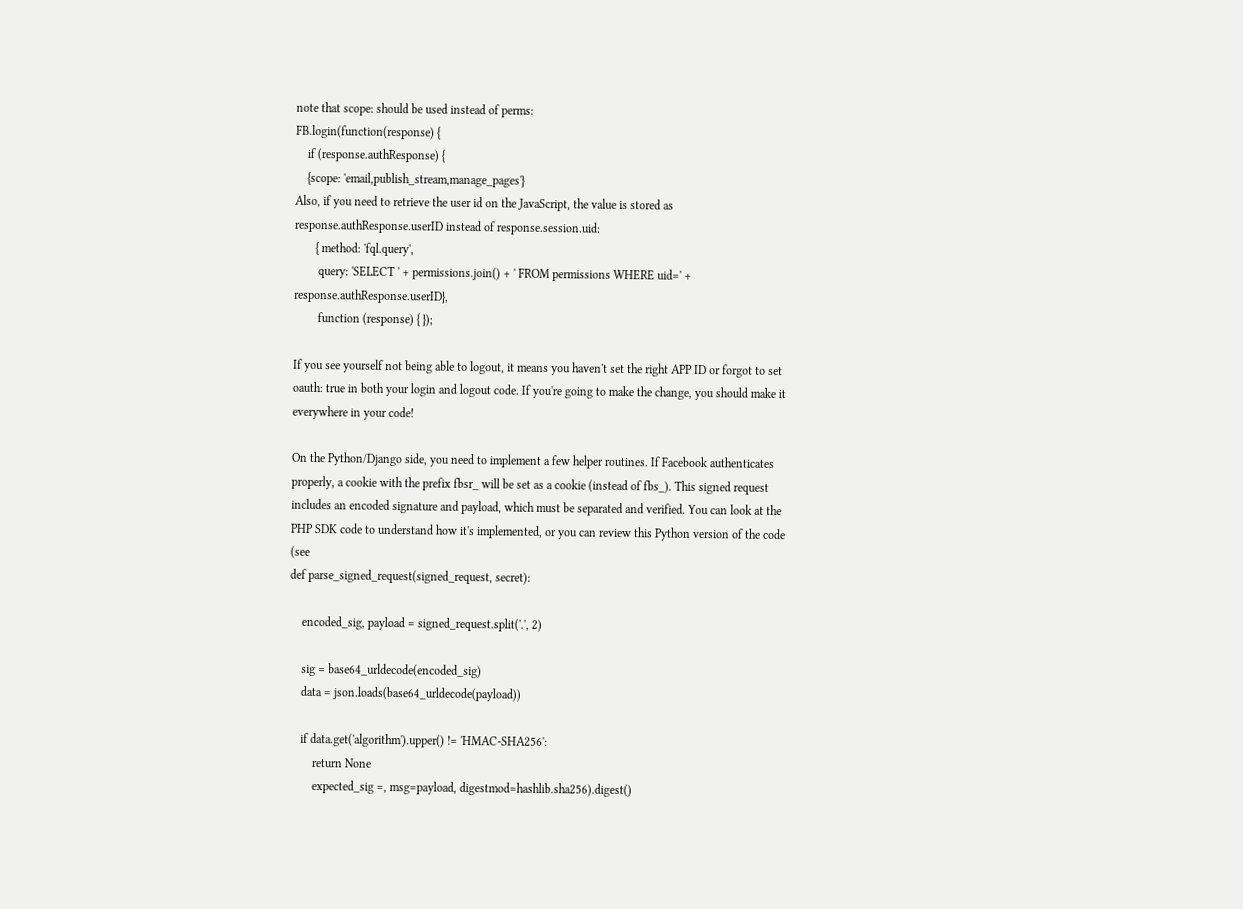note that scope: should be used instead of perms:
FB.login(function(response) {
    if (response.authResponse) {
    {scope: 'email,publish_stream,manage_pages'}
Also, if you need to retrieve the user id on the JavaScript, the value is stored as response.authResponse.userID instead of response.session.uid:
       { method: 'fql.query',
        query: 'SELECT ' + permissions.join() + ' FROM permissions WHERE uid=' + response.authResponse.userID},
        function (response) { });

If you see yourself not being able to logout, it means you haven't set the right APP ID or forgot to set oauth: true in both your login and logout code. If you're going to make the change, you should make it everywhere in your code!

On the Python/Django side, you need to implement a few helper routines. If Facebook authenticates properly, a cookie with the prefix fbsr_ will be set as a cookie (instead of fbs_). This signed request includes an encoded signature and payload, which must be separated and verified. You can look at the PHP SDK code to understand how it's implemented, or you can review this Python version of the code (see
def parse_signed_request(signed_request, secret):

    encoded_sig, payload = signed_request.split('.', 2)

    sig = base64_urldecode(encoded_sig)
    data = json.loads(base64_urldecode(payload))

    if data.get('algorithm').upper() != 'HMAC-SHA256':
        return None
        expected_sig =, msg=payload, digestmod=hashlib.sha256).digest()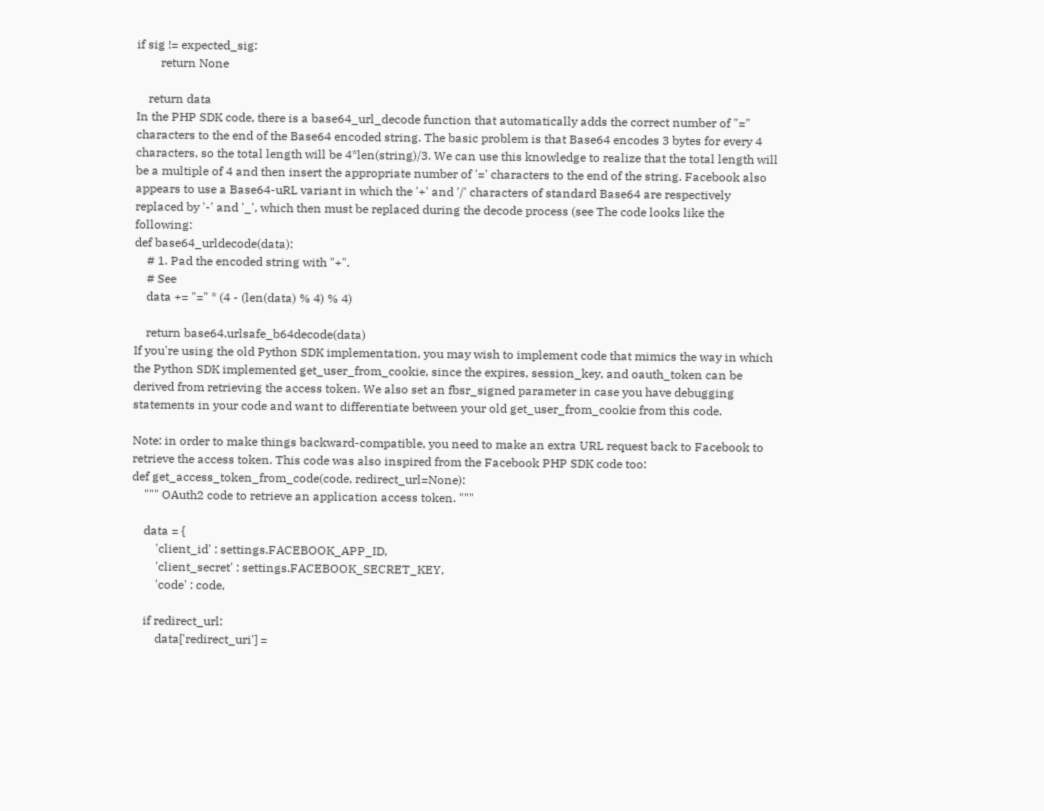if sig != expected_sig:
        return None

    return data
In the PHP SDK code, there is a base64_url_decode function that automatically adds the correct number of "=" characters to the end of the Base64 encoded string. The basic problem is that Base64 encodes 3 bytes for every 4 characters, so the total length will be 4*len(string)/3. We can use this knowledge to realize that the total length will be a multiple of 4 and then insert the appropriate number of '=' characters to the end of the string. Facebook also appears to use a Base64-uRL variant in which the '+' and '/' characters of standard Base64 are respectively replaced by '-' and '_', which then must be replaced during the decode process (see The code looks like the following:
def base64_urldecode(data):
    # 1. Pad the encoded string with "+".
    # See
    data += "=" * (4 - (len(data) % 4) % 4)

    return base64.urlsafe_b64decode(data)
If you're using the old Python SDK implementation, you may wish to implement code that mimics the way in which the Python SDK implemented get_user_from_cookie, since the expires, session_key, and oauth_token can be derived from retrieving the access token. We also set an fbsr_signed parameter in case you have debugging statements in your code and want to differentiate between your old get_user_from_cookie from this code.

Note: in order to make things backward-compatible, you need to make an extra URL request back to Facebook to retrieve the access token. This code was also inspired from the Facebook PHP SDK code too:
def get_access_token_from_code(code, redirect_url=None):
    """ OAuth2 code to retrieve an application access token. """

    data = {
        'client_id' : settings.FACEBOOK_APP_ID,
        'client_secret' : settings.FACEBOOK_SECRET_KEY,
        'code' : code,

    if redirect_url:
        data['redirect_uri'] =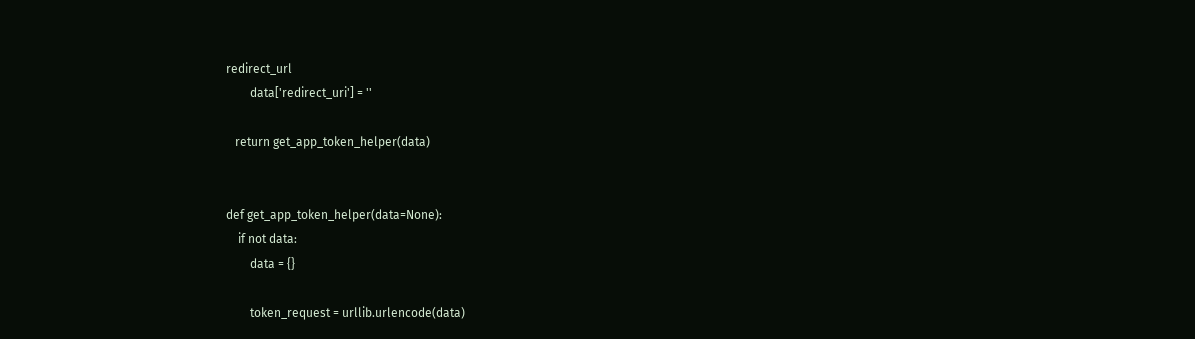redirect_url
        data['redirect_uri'] = ''

   return get_app_token_helper(data)


def get_app_token_helper(data=None):
    if not data:
        data = {}

        token_request = urllib.urlencode(data)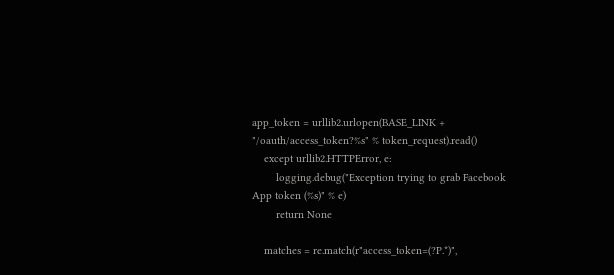app_token = urllib2.urlopen(BASE_LINK + "/oauth/access_token?%s" % token_request).read()
    except urllib2.HTTPError, e:
        logging.debug("Exception trying to grab Facebook App token (%s)" % e)
        return None

    matches = re.match(r"access_token=(?P.*)",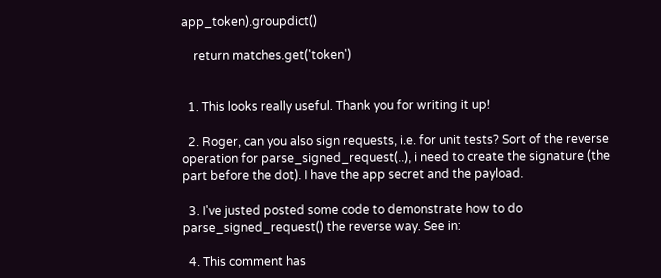app_token).groupdict()

    return matches.get('token')


  1. This looks really useful. Thank you for writing it up!

  2. Roger, can you also sign requests, i.e. for unit tests? Sort of the reverse operation for parse_signed_request(..), i need to create the signature (the part before the dot). I have the app secret and the payload.

  3. I've justed posted some code to demonstrate how to do parse_signed_request() the reverse way. See in:

  4. This comment has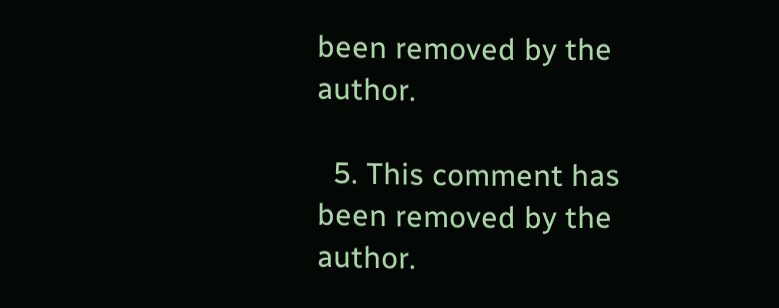been removed by the author.

  5. This comment has been removed by the author.